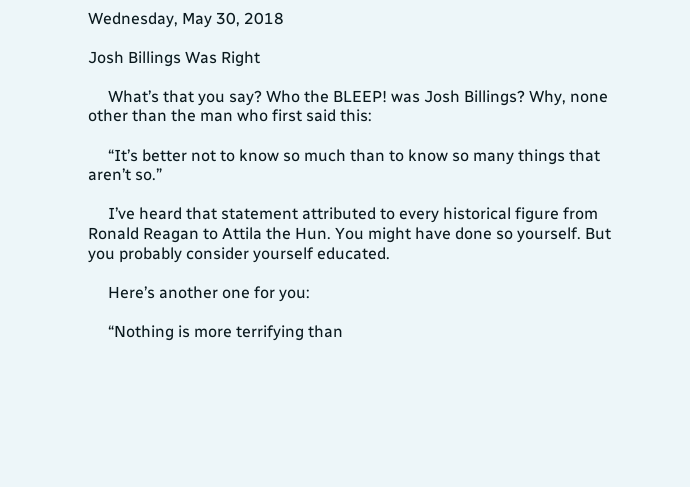Wednesday, May 30, 2018

Josh Billings Was Right

     What’s that you say? Who the BLEEP! was Josh Billings? Why, none other than the man who first said this:

     “It’s better not to know so much than to know so many things that aren’t so.”

     I’ve heard that statement attributed to every historical figure from Ronald Reagan to Attila the Hun. You might have done so yourself. But you probably consider yourself educated.

     Here’s another one for you:

     “Nothing is more terrifying than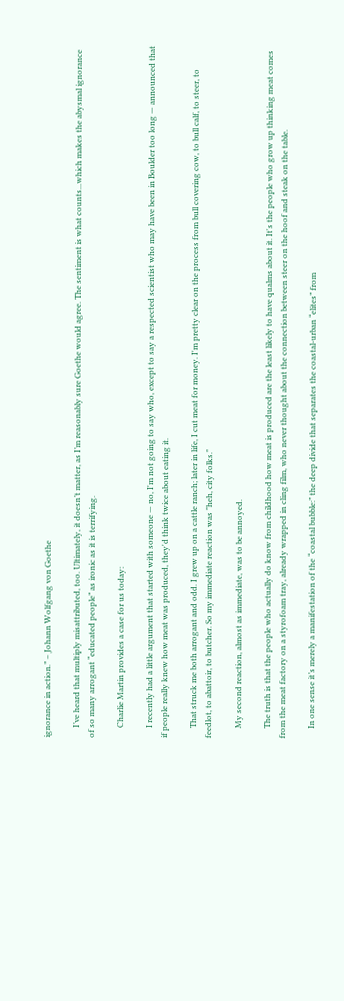ignorance in action.” – Johann Wolfgang von Goethe

     I’ve heard that multiply misattributed, too. Ultimately, it doesn’t matter, as I’m reasonably sure Goethe would agree. The sentiment is what counts...which makes the abysmal ignorance of so many arrogant “educated people” as ironic as it is terrifying.

     Charlie Martin provides a case for us today:

     I recently had a little argument that started with someone — no, I'm not going to say who, except to say a respected scientist who may have been in Boulder too long — announced that if people really knew how meat was produced, they'd think twice about eating it.

     That struck me both arrogant and odd. I grew up on a cattle ranch; later in life, I cut meat for money. I'm pretty clear on the process from bull covering cow, to bull calf, to steer, to feedlot, to abattoir, to butcher. So my immediate reaction was "heh, city folks."

     My second reaction, almost as immediate, was to be annoyed.

     The truth is that the people who actually do know from childhood how meat is produced are the least likely to have qualms about it. It's the people who grow up thinking meat comes from the meat factory on a styrofoam tray, already wrapped in cling film, who never thought about the connection between steer on the hoof and steak on the table.

     In one sense it’s merely a manifestation of the “coastal bubble:” the deep divide that separates the coastal-urban “elites” from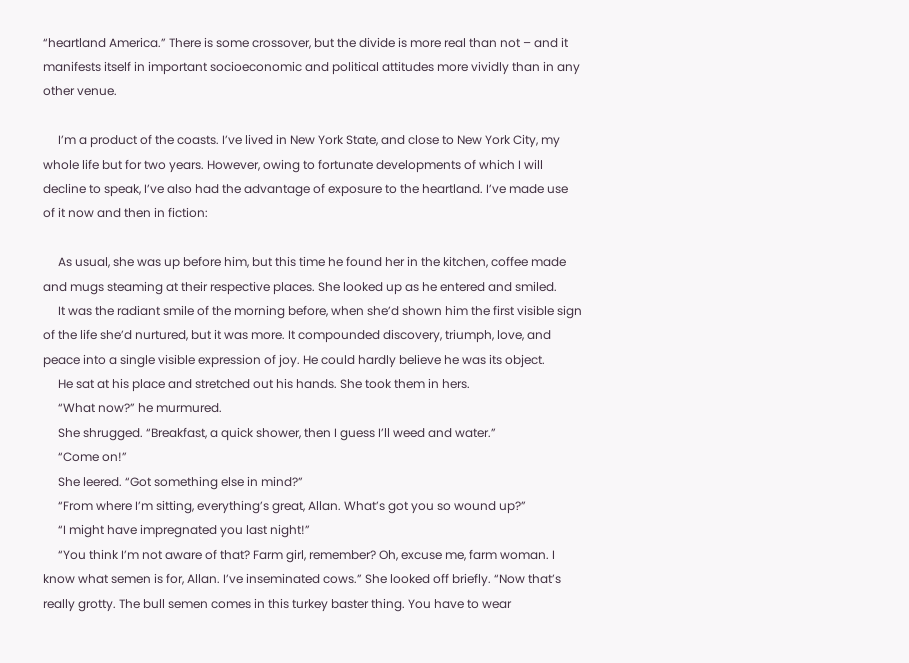“heartland America.” There is some crossover, but the divide is more real than not – and it manifests itself in important socioeconomic and political attitudes more vividly than in any other venue.

     I’m a product of the coasts. I’ve lived in New York State, and close to New York City, my whole life but for two years. However, owing to fortunate developments of which I will decline to speak, I’ve also had the advantage of exposure to the heartland. I’ve made use of it now and then in fiction:

     As usual, she was up before him, but this time he found her in the kitchen, coffee made and mugs steaming at their respective places. She looked up as he entered and smiled.
     It was the radiant smile of the morning before, when she’d shown him the first visible sign of the life she’d nurtured, but it was more. It compounded discovery, triumph, love, and peace into a single visible expression of joy. He could hardly believe he was its object.
     He sat at his place and stretched out his hands. She took them in hers.
     “What now?” he murmured.
     She shrugged. “Breakfast, a quick shower, then I guess I’ll weed and water.”
     “Come on!”
     She leered. “Got something else in mind?”
     “From where I’m sitting, everything’s great, Allan. What’s got you so wound up?”
     “I might have impregnated you last night!”
     “You think I’m not aware of that? Farm girl, remember? Oh, excuse me, farm woman. I know what semen is for, Allan. I’ve inseminated cows.” She looked off briefly. “Now that’s really grotty. The bull semen comes in this turkey baster thing. You have to wear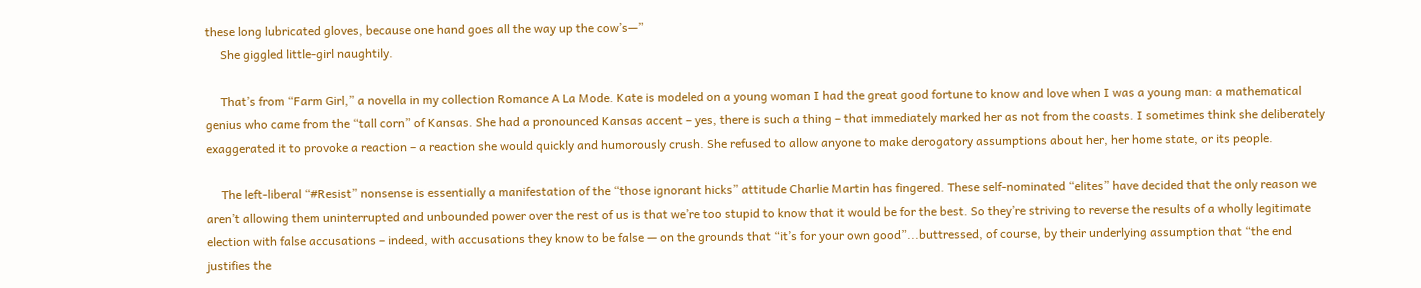these long lubricated gloves, because one hand goes all the way up the cow’s—”
     She giggled little-girl naughtily.

     That’s from “Farm Girl,” a novella in my collection Romance A La Mode. Kate is modeled on a young woman I had the great good fortune to know and love when I was a young man: a mathematical genius who came from the “tall corn” of Kansas. She had a pronounced Kansas accent – yes, there is such a thing – that immediately marked her as not from the coasts. I sometimes think she deliberately exaggerated it to provoke a reaction – a reaction she would quickly and humorously crush. She refused to allow anyone to make derogatory assumptions about her, her home state, or its people.

     The left-liberal “#Resist” nonsense is essentially a manifestation of the “those ignorant hicks” attitude Charlie Martin has fingered. These self-nominated “elites” have decided that the only reason we aren’t allowing them uninterrupted and unbounded power over the rest of us is that we’re too stupid to know that it would be for the best. So they’re striving to reverse the results of a wholly legitimate election with false accusations – indeed, with accusations they know to be false — on the grounds that “it’s for your own good”...buttressed, of course, by their underlying assumption that “the end justifies the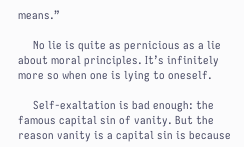means.”

     No lie is quite as pernicious as a lie about moral principles. It’s infinitely more so when one is lying to oneself.

     Self-exaltation is bad enough: the famous capital sin of vanity. But the reason vanity is a capital sin is because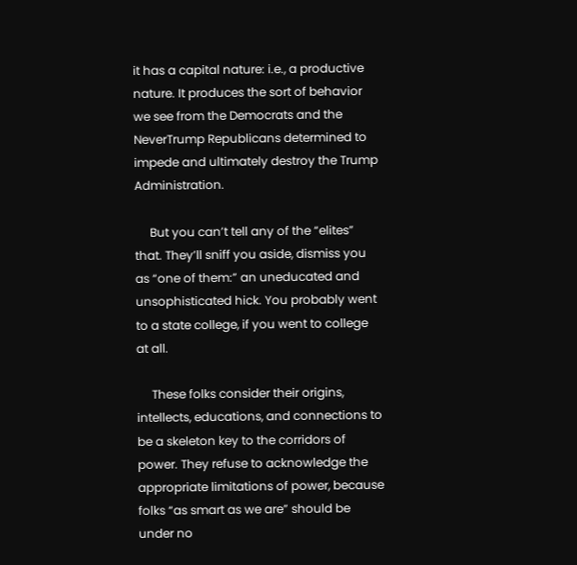it has a capital nature: i.e., a productive nature. It produces the sort of behavior we see from the Democrats and the NeverTrump Republicans determined to impede and ultimately destroy the Trump Administration.

     But you can’t tell any of the “elites” that. They’ll sniff you aside, dismiss you as “one of them:” an uneducated and unsophisticated hick. You probably went to a state college, if you went to college at all.

     These folks consider their origins, intellects, educations, and connections to be a skeleton key to the corridors of power. They refuse to acknowledge the appropriate limitations of power, because folks “as smart as we are” should be under no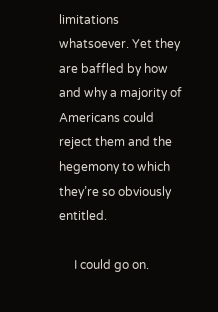limitations whatsoever. Yet they are baffled by how and why a majority of Americans could reject them and the hegemony to which they’re so obviously entitled.

     I could go on.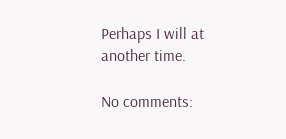Perhaps I will at another time.

No comments: